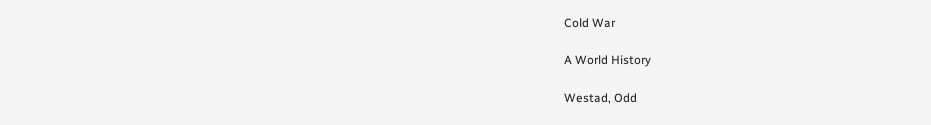Cold War

A World History

Westad, Odd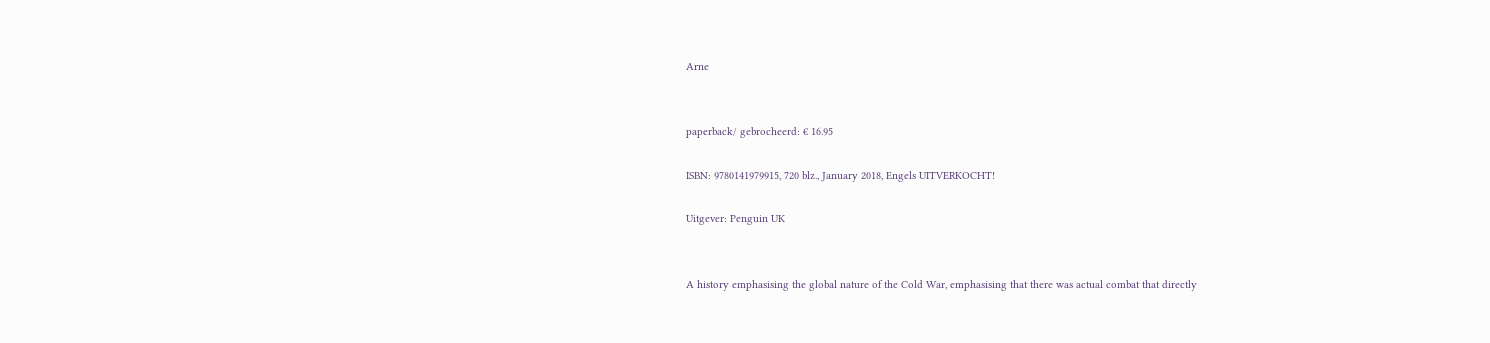Arne


paperback/ gebrocheerd: € 16.95

ISBN: 9780141979915, 720 blz., January 2018, Engels UITVERKOCHT!

Uitgever: Penguin UK


A history emphasising the global nature of the Cold War, emphasising that there was actual combat that directly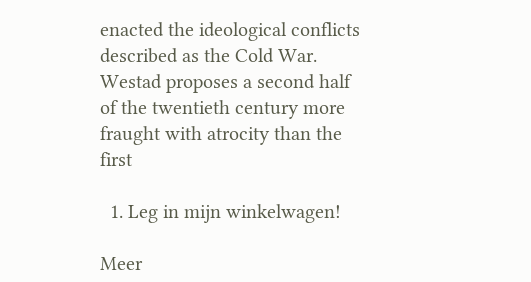enacted the ideological conflicts described as the Cold War. Westad proposes a second half of the twentieth century more fraught with atrocity than the first

  1. Leg in mijn winkelwagen!

Meer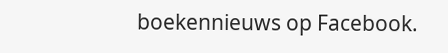boekennieuws op Facebook.